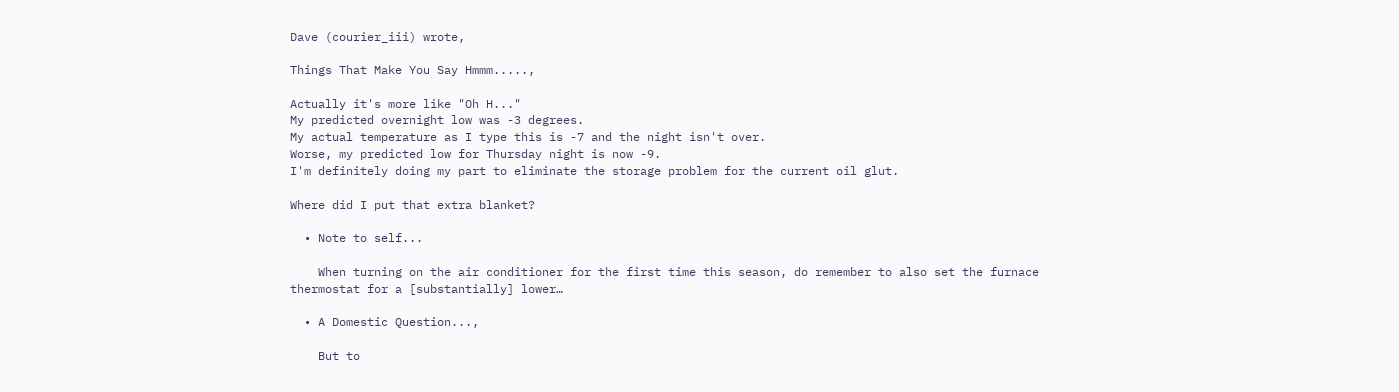Dave (courier_iii) wrote,

Things That Make You Say Hmmm.....,

Actually it's more like "Oh H..."
My predicted overnight low was -3 degrees.
My actual temperature as I type this is -7 and the night isn't over.
Worse, my predicted low for Thursday night is now -9.
I'm definitely doing my part to eliminate the storage problem for the current oil glut.

Where did I put that extra blanket?

  • Note to self...

    When turning on the air conditioner for the first time this season, do remember to also set the furnace thermostat for a [substantially] lower…

  • A Domestic Question...,

    But to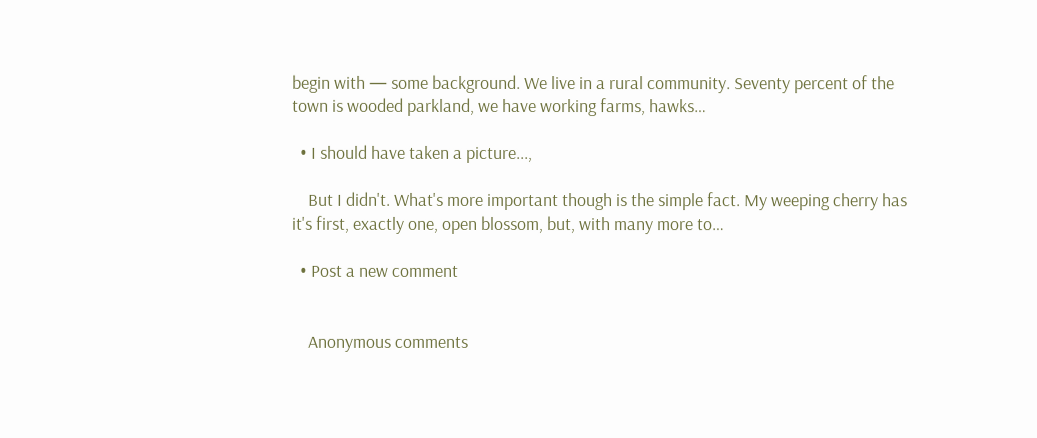begin with — some background. We live in a rural community. Seventy percent of the town is wooded parkland, we have working farms, hawks…

  • I should have taken a picture...,

    But I didn't. What's more important though is the simple fact. My weeping cherry has it's first, exactly one, open blossom, but, with many more to…

  • Post a new comment


    Anonymous comments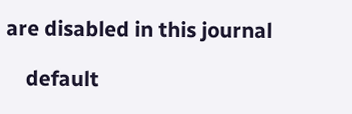are disabled in this journal

    default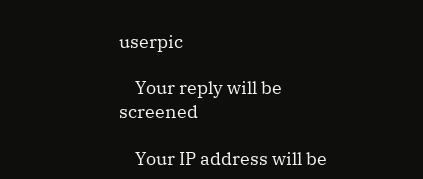userpic

    Your reply will be screened

    Your IP address will be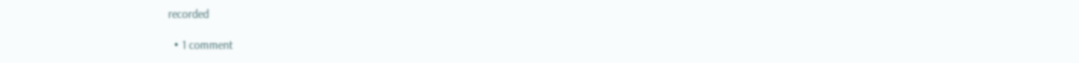recorded

  • 1 comment